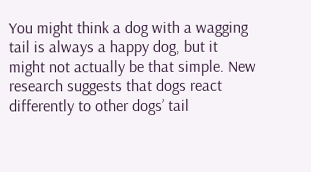You might think a dog with a wagging tail is always a happy dog, but it might not actually be that simple. New research suggests that dogs react differently to other dogs’ tail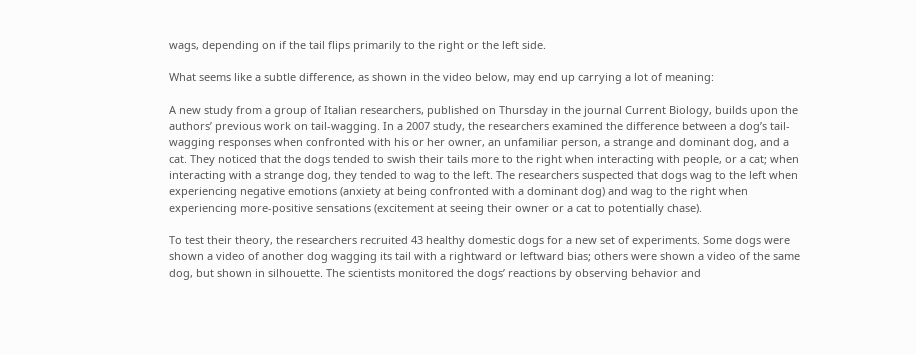wags, depending on if the tail flips primarily to the right or the left side.

What seems like a subtle difference, as shown in the video below, may end up carrying a lot of meaning:

A new study from a group of Italian researchers, published on Thursday in the journal Current Biology, builds upon the authors’ previous work on tail-wagging. In a 2007 study, the researchers examined the difference between a dog’s tail-wagging responses when confronted with his or her owner, an unfamiliar person, a strange and dominant dog, and a cat. They noticed that the dogs tended to swish their tails more to the right when interacting with people, or a cat; when interacting with a strange dog, they tended to wag to the left. The researchers suspected that dogs wag to the left when experiencing negative emotions (anxiety at being confronted with a dominant dog) and wag to the right when experiencing more-positive sensations (excitement at seeing their owner or a cat to potentially chase).

To test their theory, the researchers recruited 43 healthy domestic dogs for a new set of experiments. Some dogs were shown a video of another dog wagging its tail with a rightward or leftward bias; others were shown a video of the same dog, but shown in silhouette. The scientists monitored the dogs’ reactions by observing behavior and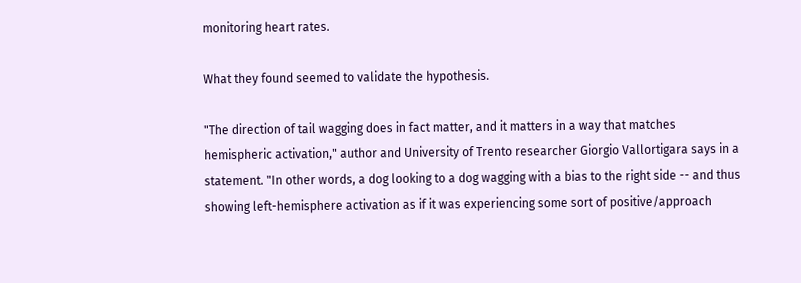monitoring heart rates.

What they found seemed to validate the hypothesis.

"The direction of tail wagging does in fact matter, and it matters in a way that matches hemispheric activation," author and University of Trento researcher Giorgio Vallortigara says in a statement. "In other words, a dog looking to a dog wagging with a bias to the right side -- and thus showing left-hemisphere activation as if it was experiencing some sort of positive/approach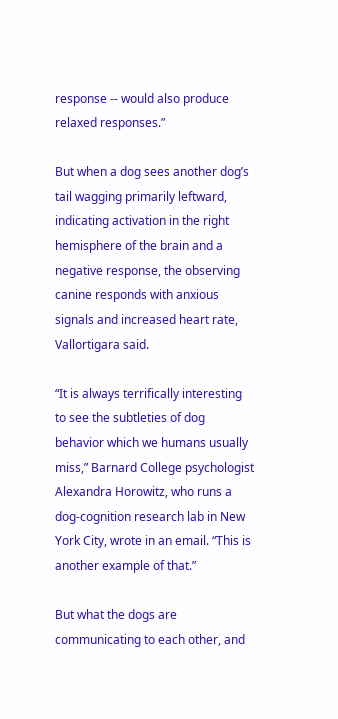response -- would also produce relaxed responses.”

But when a dog sees another dog’s tail wagging primarily leftward, indicating activation in the right hemisphere of the brain and a negative response, the observing canine responds with anxious signals and increased heart rate, Vallortigara said.

“It is always terrifically interesting to see the subtleties of dog behavior which we humans usually miss,” Barnard College psychologist Alexandra Horowitz, who runs a dog-cognition research lab in New York City, wrote in an email. “This is another example of that.”

But what the dogs are communicating to each other, and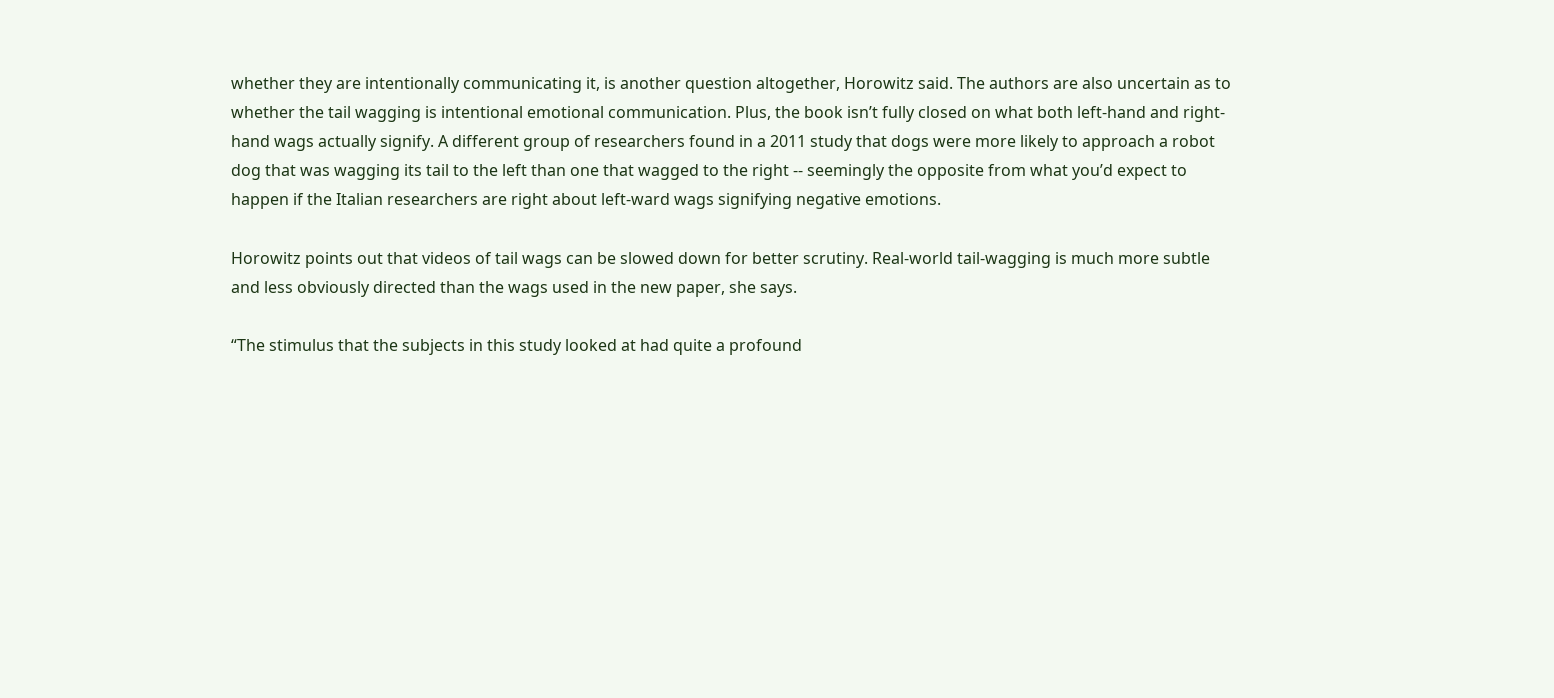whether they are intentionally communicating it, is another question altogether, Horowitz said. The authors are also uncertain as to whether the tail wagging is intentional emotional communication. Plus, the book isn’t fully closed on what both left-hand and right-hand wags actually signify. A different group of researchers found in a 2011 study that dogs were more likely to approach a robot dog that was wagging its tail to the left than one that wagged to the right -- seemingly the opposite from what you’d expect to happen if the Italian researchers are right about left-ward wags signifying negative emotions.

Horowitz points out that videos of tail wags can be slowed down for better scrutiny. Real-world tail-wagging is much more subtle and less obviously directed than the wags used in the new paper, she says.

“The stimulus that the subjects in this study looked at had quite a profound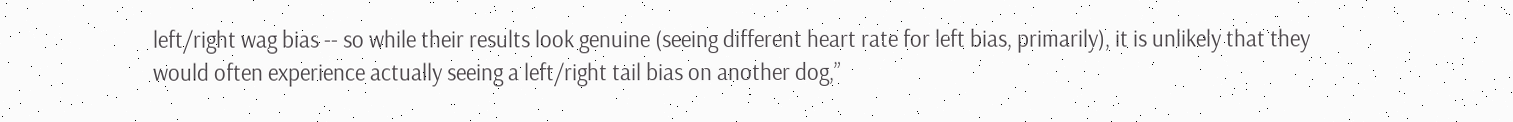left/right wag bias -- so while their results look genuine (seeing different heart rate for left bias, primarily), it is unlikely that they would often experience actually seeing a left/right tail bias on another dog,”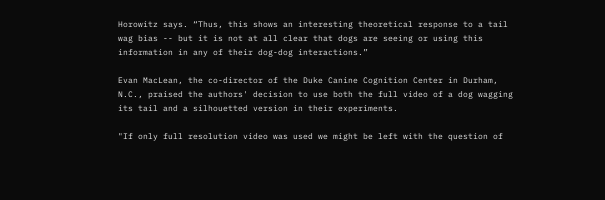Horowitz says. “Thus, this shows an interesting theoretical response to a tail wag bias -- but it is not at all clear that dogs are seeing or using this information in any of their dog-dog interactions.”

Evan MacLean, the co-director of the Duke Canine Cognition Center in Durham, N.C., praised the authors' decision to use both the full video of a dog wagging its tail and a silhouetted version in their experiments.

"If only full resolution video was used we might be left with the question of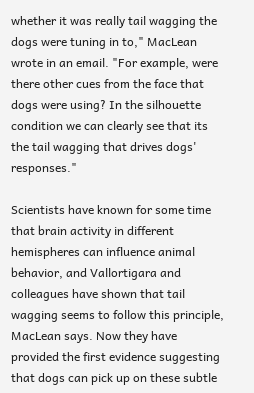whether it was really tail wagging the dogs were tuning in to," MacLean wrote in an email. "For example, were there other cues from the face that dogs were using? In the silhouette condition we can clearly see that its the tail wagging that drives dogs' responses."

Scientists have known for some time that brain activity in different hemispheres can influence animal behavior, and Vallortigara and colleagues have shown that tail wagging seems to follow this principle, MacLean says. Now they have provided the first evidence suggesting that dogs can pick up on these subtle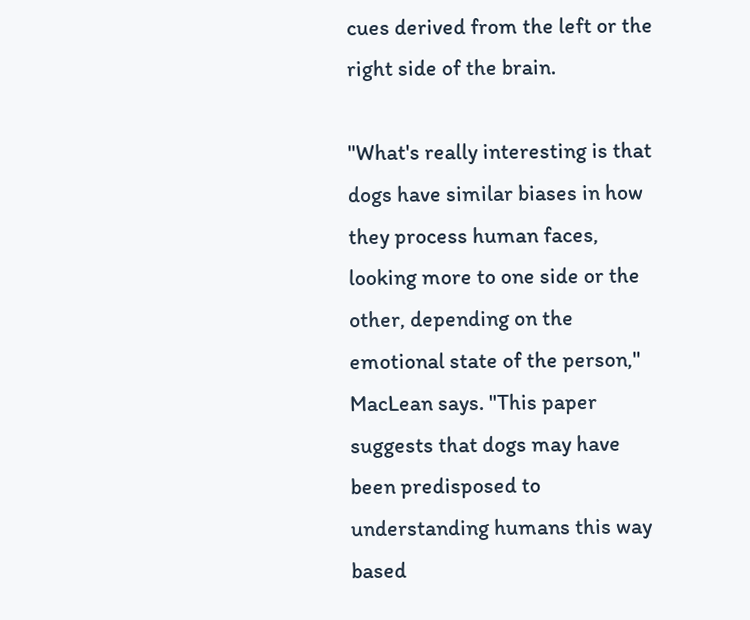cues derived from the left or the right side of the brain.

"What's really interesting is that dogs have similar biases in how they process human faces, looking more to one side or the other, depending on the emotional state of the person," MacLean says. "This paper suggests that dogs may have been predisposed to understanding humans this way based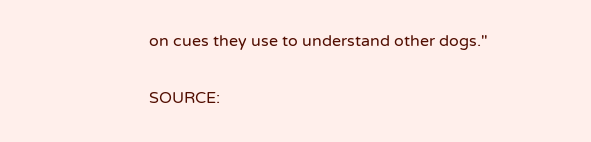on cues they use to understand other dogs."

SOURCE: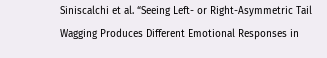Siniscalchi et al. “Seeing Left- or Right-Asymmetric Tail Wagging Produces Different Emotional Responses in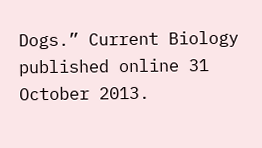Dogs.” Current Biology published online 31 October 2013.